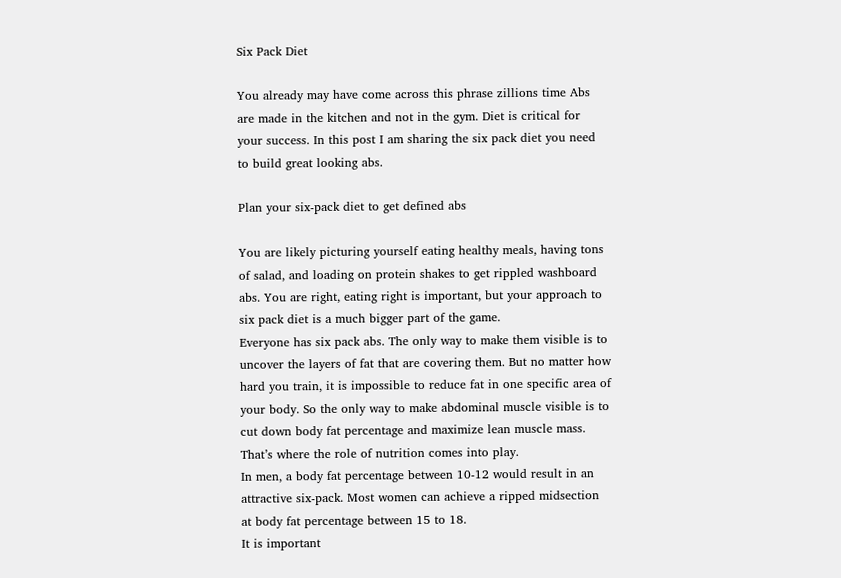Six Pack Diet

You already may have come across this phrase zillions time Abs are made in the kitchen and not in the gym. Diet is critical for your success. In this post I am sharing the six pack diet you need to build great looking abs.

Plan your six-pack diet to get defined abs

You are likely picturing yourself eating healthy meals, having tons of salad, and loading on protein shakes to get rippled washboard abs. You are right, eating right is important, but your approach to six pack diet is a much bigger part of the game.
Everyone has six pack abs. The only way to make them visible is to uncover the layers of fat that are covering them. But no matter how hard you train, it is impossible to reduce fat in one specific area of your body. So the only way to make abdominal muscle visible is to cut down body fat percentage and maximize lean muscle mass. That’s where the role of nutrition comes into play.
In men, a body fat percentage between 10-12 would result in an attractive six-pack. Most women can achieve a ripped midsection at body fat percentage between 15 to 18.
It is important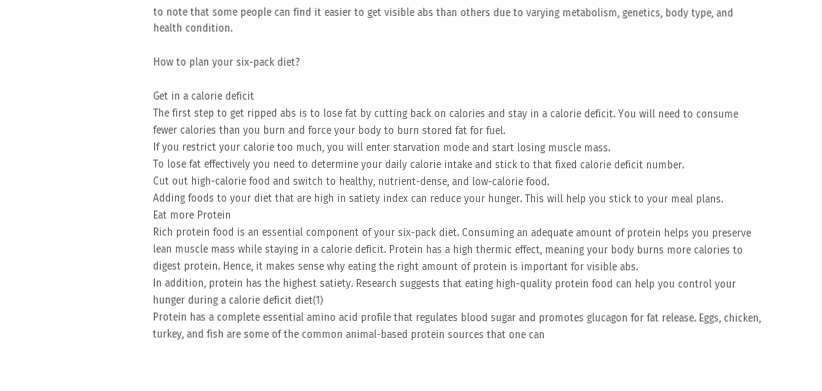to note that some people can find it easier to get visible abs than others due to varying metabolism, genetics, body type, and health condition.

How to plan your six-pack diet?

Get in a calorie deficit
The first step to get ripped abs is to lose fat by cutting back on calories and stay in a calorie deficit. You will need to consume fewer calories than you burn and force your body to burn stored fat for fuel.
If you restrict your calorie too much, you will enter starvation mode and start losing muscle mass.
To lose fat effectively you need to determine your daily calorie intake and stick to that fixed calorie deficit number.
Cut out high-calorie food and switch to healthy, nutrient-dense, and low-calorie food.
Adding foods to your diet that are high in satiety index can reduce your hunger. This will help you stick to your meal plans.
Eat more Protein
Rich protein food is an essential component of your six-pack diet. Consuming an adequate amount of protein helps you preserve lean muscle mass while staying in a calorie deficit. Protein has a high thermic effect, meaning your body burns more calories to digest protein. Hence, it makes sense why eating the right amount of protein is important for visible abs.
In addition, protein has the highest satiety. Research suggests that eating high-quality protein food can help you control your hunger during a calorie deficit diet(1)
Protein has a complete essential amino acid profile that regulates blood sugar and promotes glucagon for fat release. Eggs, chicken, turkey, and fish are some of the common animal-based protein sources that one can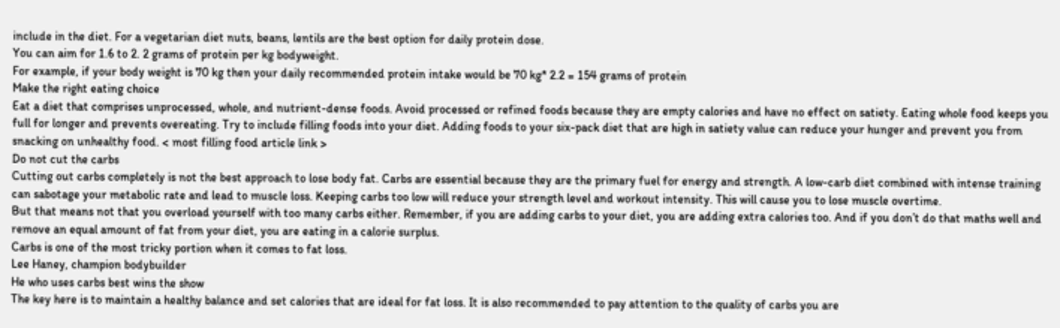include in the diet. For a vegetarian diet nuts, beans, lentils are the best option for daily protein dose.
You can aim for 1.6 to 2. 2 grams of protein per kg bodyweight.
For example, if your body weight is 70 kg then your daily recommended protein intake would be 70 kg* 2.2 = 154 grams of protein
Make the right eating choice
Eat a diet that comprises unprocessed, whole, and nutrient-dense foods. Avoid processed or refined foods because they are empty calories and have no effect on satiety. Eating whole food keeps you full for longer and prevents overeating. Try to include filling foods into your diet. Adding foods to your six-pack diet that are high in satiety value can reduce your hunger and prevent you from snacking on unhealthy food. < most filling food article link >
Do not cut the carbs
Cutting out carbs completely is not the best approach to lose body fat. Carbs are essential because they are the primary fuel for energy and strength. A low-carb diet combined with intense training can sabotage your metabolic rate and lead to muscle loss. Keeping carbs too low will reduce your strength level and workout intensity. This will cause you to lose muscle overtime.
But that means not that you overload yourself with too many carbs either. Remember, if you are adding carbs to your diet, you are adding extra calories too. And if you don’t do that maths well and remove an equal amount of fat from your diet, you are eating in a calorie surplus.
Carbs is one of the most tricky portion when it comes to fat loss.
Lee Haney, champion bodybuilder
He who uses carbs best wins the show
The key here is to maintain a healthy balance and set calories that are ideal for fat loss. It is also recommended to pay attention to the quality of carbs you are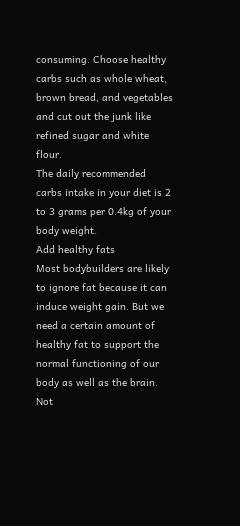consuming. Choose healthy carbs such as whole wheat, brown bread, and vegetables and cut out the junk like refined sugar and white flour.
The daily recommended carbs intake in your diet is 2 to 3 grams per 0.4kg of your body weight.
Add healthy fats
Most bodybuilders are likely to ignore fat because it can induce weight gain. But we need a certain amount of healthy fat to support the normal functioning of our body as well as the brain. Not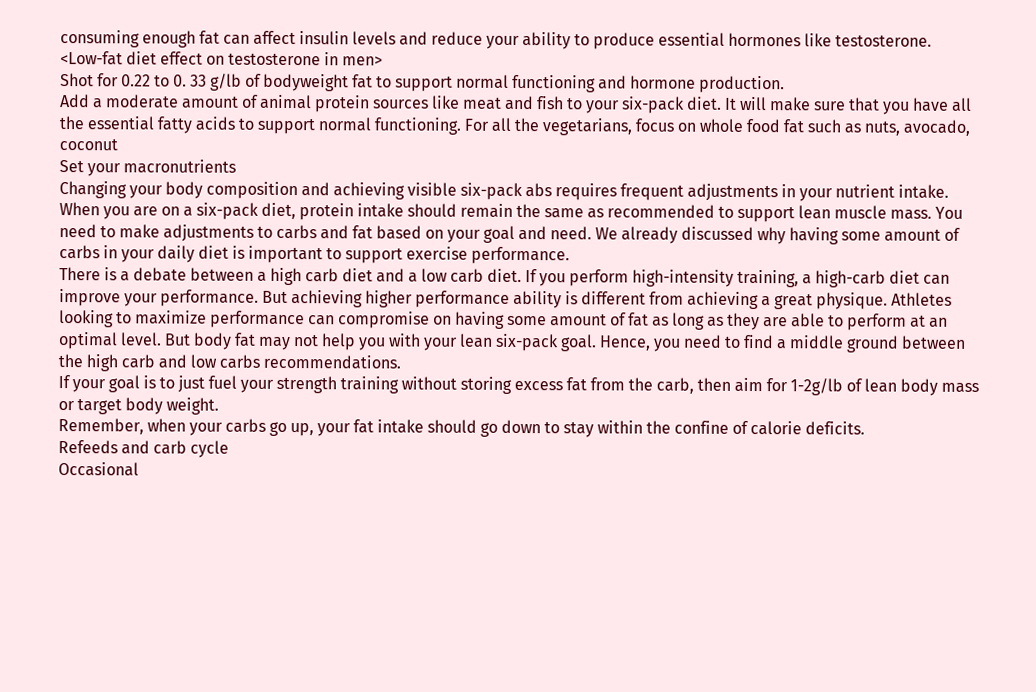consuming enough fat can affect insulin levels and reduce your ability to produce essential hormones like testosterone.
<Low-fat diet effect on testosterone in men>
Shot for 0.22 to 0. 33 g/lb of bodyweight fat to support normal functioning and hormone production.
Add a moderate amount of animal protein sources like meat and fish to your six-pack diet. It will make sure that you have all the essential fatty acids to support normal functioning. For all the vegetarians, focus on whole food fat such as nuts, avocado, coconut
Set your macronutrients
Changing your body composition and achieving visible six-pack abs requires frequent adjustments in your nutrient intake.
When you are on a six-pack diet, protein intake should remain the same as recommended to support lean muscle mass. You need to make adjustments to carbs and fat based on your goal and need. We already discussed why having some amount of carbs in your daily diet is important to support exercise performance.
There is a debate between a high carb diet and a low carb diet. If you perform high-intensity training, a high-carb diet can improve your performance. But achieving higher performance ability is different from achieving a great physique. Athletes looking to maximize performance can compromise on having some amount of fat as long as they are able to perform at an optimal level. But body fat may not help you with your lean six-pack goal. Hence, you need to find a middle ground between the high carb and low carbs recommendations.
If your goal is to just fuel your strength training without storing excess fat from the carb, then aim for 1-2g/lb of lean body mass or target body weight.
Remember, when your carbs go up, your fat intake should go down to stay within the confine of calorie deficits.
Refeeds and carb cycle
Occasional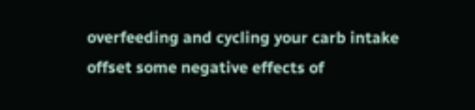overfeeding and cycling your carb intake offset some negative effects of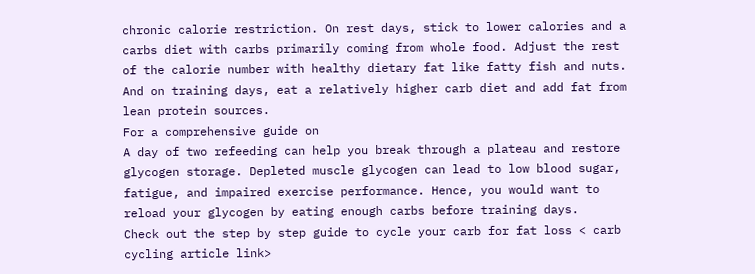chronic calorie restriction. On rest days, stick to lower calories and a carbs diet with carbs primarily coming from whole food. Adjust the rest of the calorie number with healthy dietary fat like fatty fish and nuts. And on training days, eat a relatively higher carb diet and add fat from lean protein sources.
For a comprehensive guide on
A day of two refeeding can help you break through a plateau and restore glycogen storage. Depleted muscle glycogen can lead to low blood sugar, fatigue, and impaired exercise performance. Hence, you would want to reload your glycogen by eating enough carbs before training days.
Check out the step by step guide to cycle your carb for fat loss < carb cycling article link>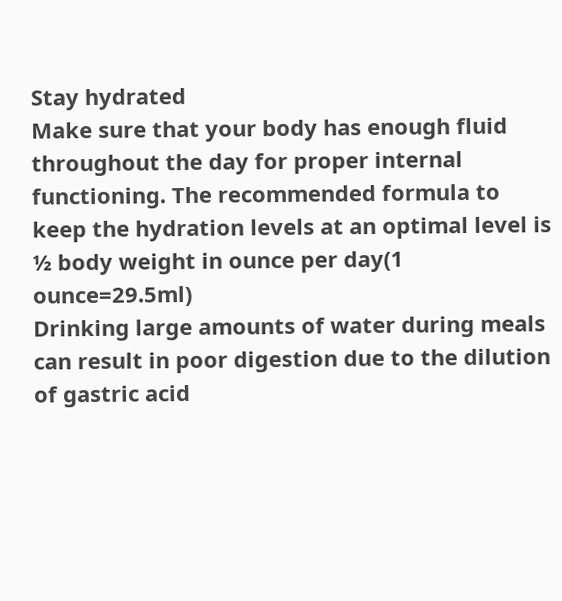Stay hydrated
Make sure that your body has enough fluid throughout the day for proper internal functioning. The recommended formula to keep the hydration levels at an optimal level is ½ body weight in ounce per day(1 ounce=29.5ml)
Drinking large amounts of water during meals can result in poor digestion due to the dilution of gastric acid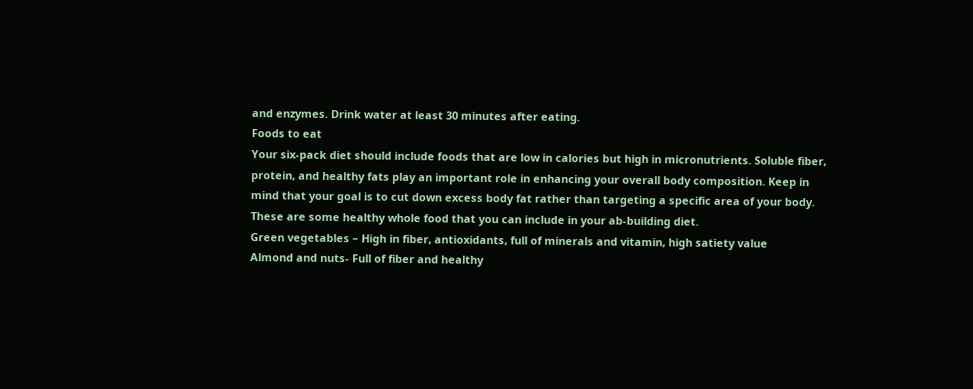and enzymes. Drink water at least 30 minutes after eating.
Foods to eat
Your six-pack diet should include foods that are low in calories but high in micronutrients. Soluble fiber, protein, and healthy fats play an important role in enhancing your overall body composition. Keep in mind that your goal is to cut down excess body fat rather than targeting a specific area of your body.
These are some healthy whole food that you can include in your ab-building diet.
Green vegetables – High in fiber, antioxidants, full of minerals and vitamin, high satiety value
Almond and nuts- Full of fiber and healthy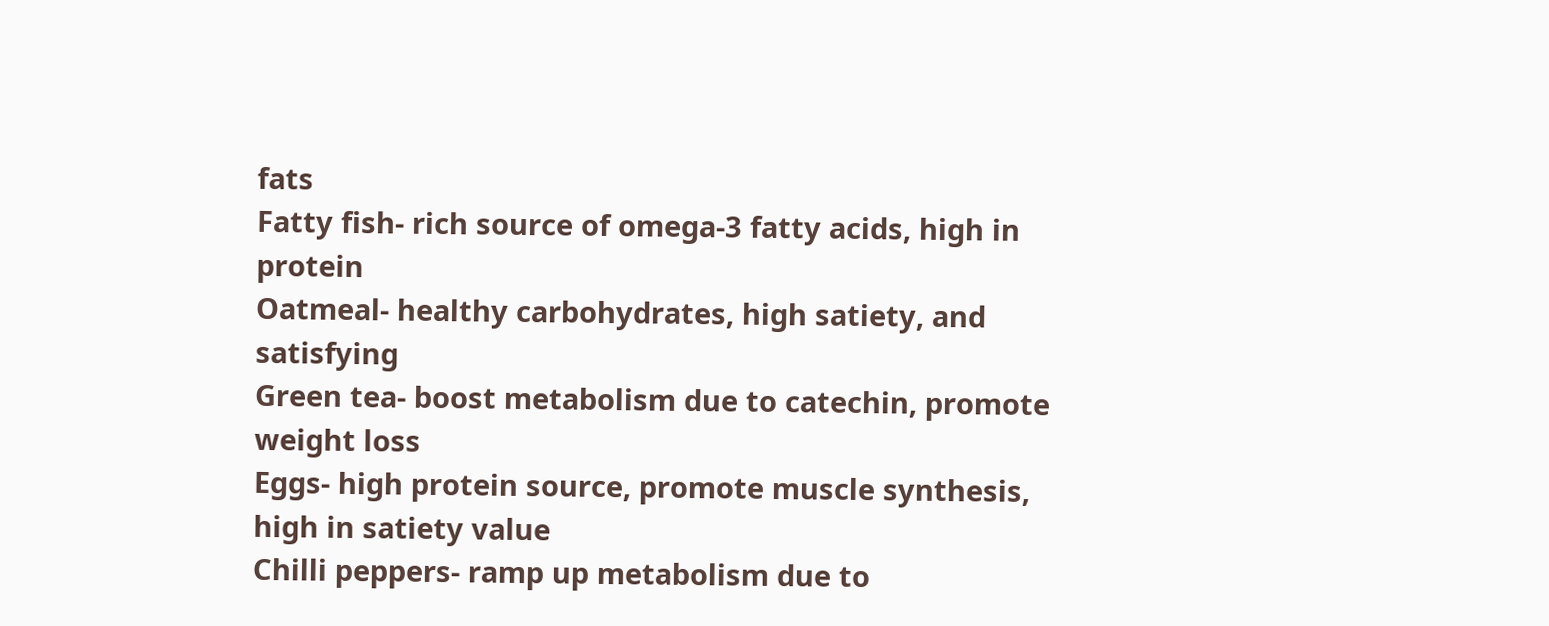fats
Fatty fish- rich source of omega-3 fatty acids, high in protein
Oatmeal- healthy carbohydrates, high satiety, and satisfying
Green tea- boost metabolism due to catechin, promote weight loss
Eggs- high protein source, promote muscle synthesis, high in satiety value
Chilli peppers- ramp up metabolism due to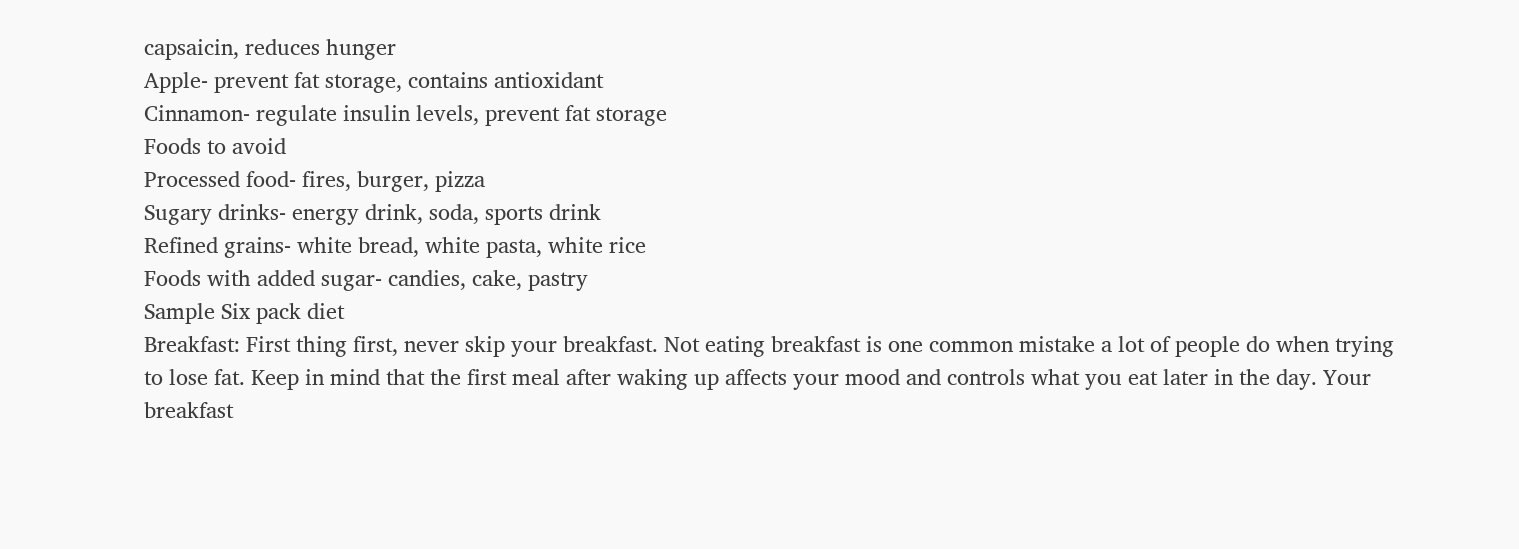capsaicin, reduces hunger
Apple- prevent fat storage, contains antioxidant
Cinnamon- regulate insulin levels, prevent fat storage
Foods to avoid
Processed food- fires, burger, pizza
Sugary drinks- energy drink, soda, sports drink
Refined grains- white bread, white pasta, white rice
Foods with added sugar- candies, cake, pastry
Sample Six pack diet
Breakfast: First thing first, never skip your breakfast. Not eating breakfast is one common mistake a lot of people do when trying to lose fat. Keep in mind that the first meal after waking up affects your mood and controls what you eat later in the day. Your breakfast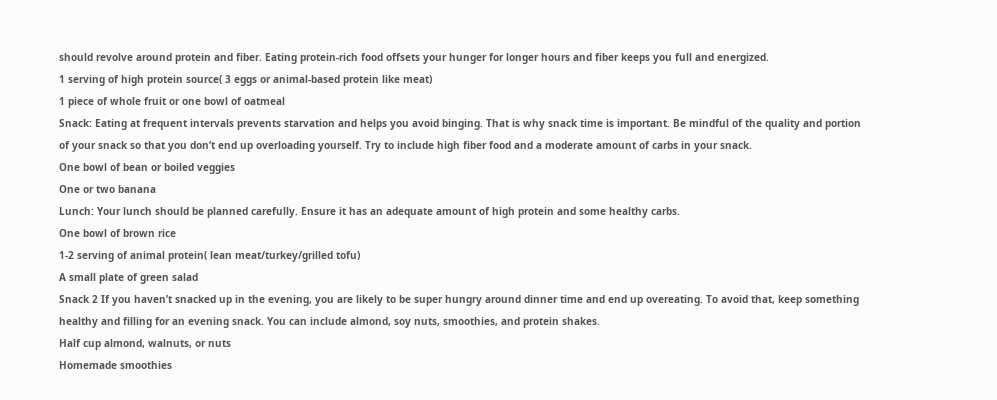should revolve around protein and fiber. Eating protein-rich food offsets your hunger for longer hours and fiber keeps you full and energized.
1 serving of high protein source( 3 eggs or animal-based protein like meat)
1 piece of whole fruit or one bowl of oatmeal
Snack: Eating at frequent intervals prevents starvation and helps you avoid binging. That is why snack time is important. Be mindful of the quality and portion of your snack so that you don’t end up overloading yourself. Try to include high fiber food and a moderate amount of carbs in your snack.
One bowl of bean or boiled veggies
One or two banana
Lunch: Your lunch should be planned carefully. Ensure it has an adequate amount of high protein and some healthy carbs.
One bowl of brown rice
1-2 serving of animal protein( lean meat/turkey/grilled tofu)
A small plate of green salad
Snack 2 If you haven’t snacked up in the evening, you are likely to be super hungry around dinner time and end up overeating. To avoid that, keep something healthy and filling for an evening snack. You can include almond, soy nuts, smoothies, and protein shakes.
Half cup almond, walnuts, or nuts
Homemade smoothies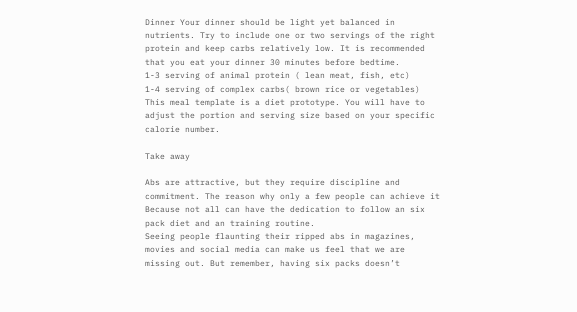Dinner Your dinner should be light yet balanced in nutrients. Try to include one or two servings of the right protein and keep carbs relatively low. It is recommended that you eat your dinner 30 minutes before bedtime.
1-3 serving of animal protein ( lean meat, fish, etc)
1-4 serving of complex carbs( brown rice or vegetables)
This meal template is a diet prototype. You will have to adjust the portion and serving size based on your specific calorie number.

Take away

Abs are attractive, but they require discipline and commitment. The reason why only a few people can achieve it Because not all can have the dedication to follow an six pack diet and an training routine.
Seeing people flaunting their ripped abs in magazines, movies and social media can make us feel that we are missing out. But remember, having six packs doesn’t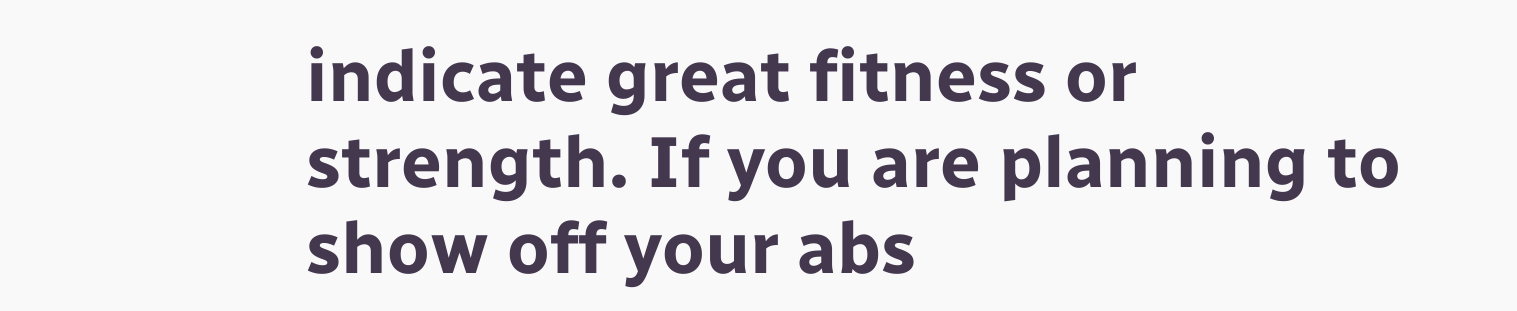indicate great fitness or strength. If you are planning to show off your abs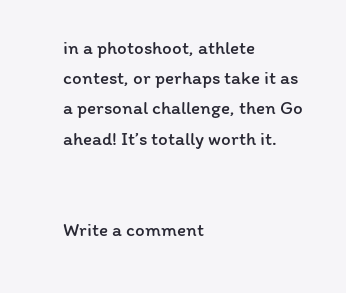in a photoshoot, athlete contest, or perhaps take it as a personal challenge, then Go ahead! It’s totally worth it.


Write a comment